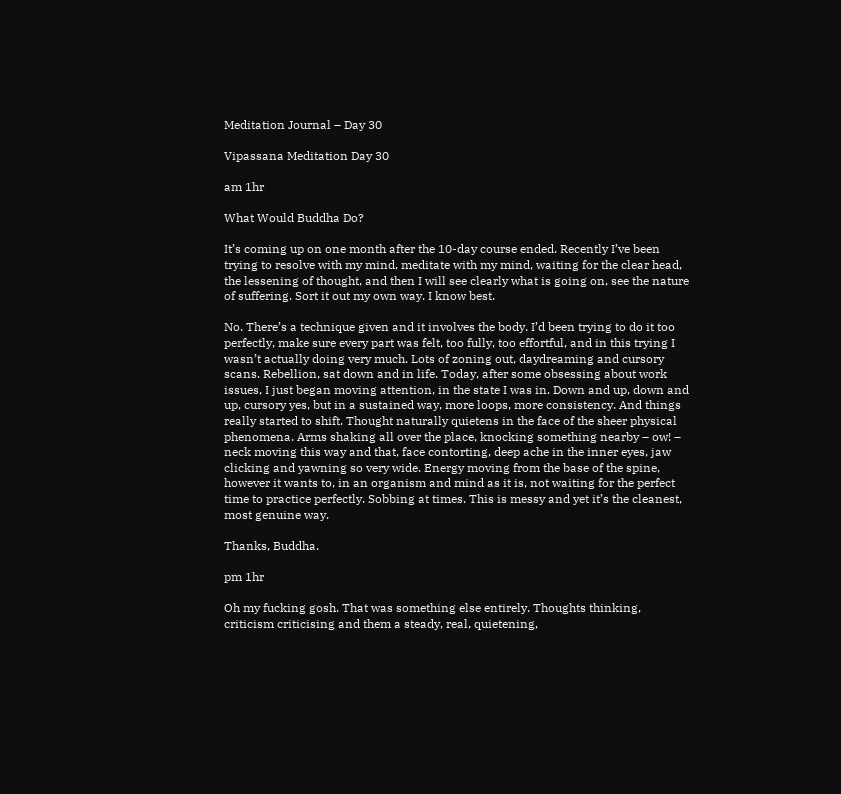Meditation Journal – Day 30

Vipassana Meditation Day 30

am 1hr

What Would Buddha Do?

It’s coming up on one month after the 10-day course ended. Recently I’ve been trying to resolve with my mind, meditate with my mind, waiting for the clear head, the lessening of thought, and then I will see clearly what is going on, see the nature of suffering. Sort it out my own way. I know best.

No. There’s a technique given and it involves the body. I’d been trying to do it too perfectly, make sure every part was felt, too fully, too effortful, and in this trying I wasn’t actually doing very much. Lots of zoning out, daydreaming and cursory scans. Rebellion, sat down and in life. Today, after some obsessing about work issues, I just began moving attention, in the state I was in. Down and up, down and up, cursory yes, but in a sustained way, more loops, more consistency. And things really started to shift. Thought naturally quietens in the face of the sheer physical phenomena. Arms shaking all over the place, knocking something nearby – ow! – neck moving this way and that, face contorting, deep ache in the inner eyes, jaw clicking and yawning so very wide. Energy moving from the base of the spine, however it wants to, in an organism and mind as it is, not waiting for the perfect time to practice perfectly. Sobbing at times. This is messy and yet it’s the cleanest, most genuine way.

Thanks, Buddha.

pm 1hr

Oh my fucking gosh. That was something else entirely. Thoughts thinking, criticism criticising and them a steady, real, quietening,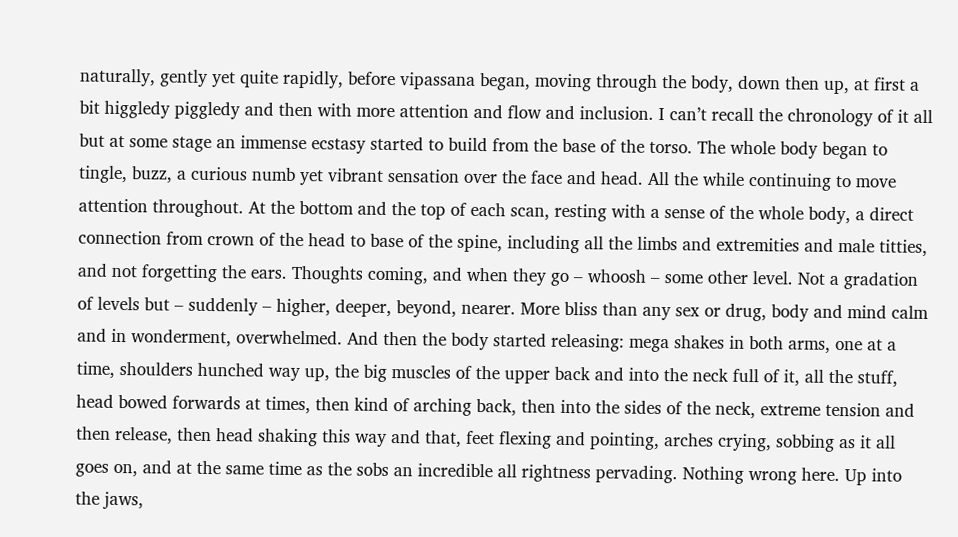naturally, gently yet quite rapidly, before vipassana began, moving through the body, down then up, at first a bit higgledy piggledy and then with more attention and flow and inclusion. I can’t recall the chronology of it all but at some stage an immense ecstasy started to build from the base of the torso. The whole body began to tingle, buzz, a curious numb yet vibrant sensation over the face and head. All the while continuing to move attention throughout. At the bottom and the top of each scan, resting with a sense of the whole body, a direct connection from crown of the head to base of the spine, including all the limbs and extremities and male titties, and not forgetting the ears. Thoughts coming, and when they go – whoosh – some other level. Not a gradation of levels but – suddenly – higher, deeper, beyond, nearer. More bliss than any sex or drug, body and mind calm and in wonderment, overwhelmed. And then the body started releasing: mega shakes in both arms, one at a time, shoulders hunched way up, the big muscles of the upper back and into the neck full of it, all the stuff, head bowed forwards at times, then kind of arching back, then into the sides of the neck, extreme tension and then release, then head shaking this way and that, feet flexing and pointing, arches crying, sobbing as it all goes on, and at the same time as the sobs an incredible all rightness pervading. Nothing wrong here. Up into the jaws,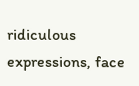ridiculous expressions, face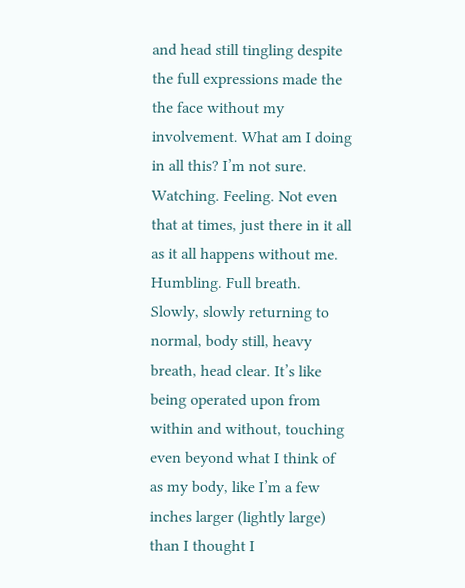and head still tingling despite the full expressions made the the face without my involvement. What am I doing in all this? I’m not sure. Watching. Feeling. Not even that at times, just there in it all as it all happens without me. Humbling. Full breath. Slowly, slowly returning to normal, body still, heavy breath, head clear. It’s like being operated upon from within and without, touching even beyond what I think of as my body, like I’m a few inches larger (lightly large) than I thought I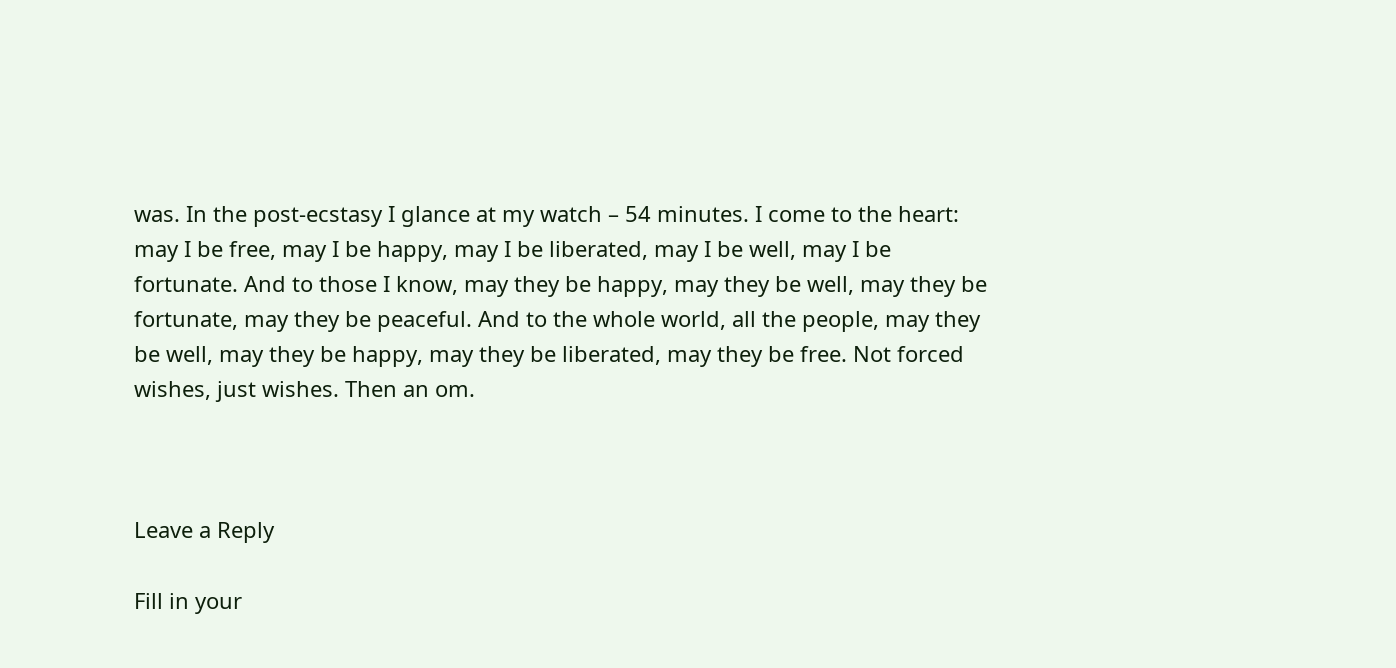was. In the post-ecstasy I glance at my watch – 54 minutes. I come to the heart: may I be free, may I be happy, may I be liberated, may I be well, may I be fortunate. And to those I know, may they be happy, may they be well, may they be fortunate, may they be peaceful. And to the whole world, all the people, may they be well, may they be happy, may they be liberated, may they be free. Not forced wishes, just wishes. Then an om.



Leave a Reply

Fill in your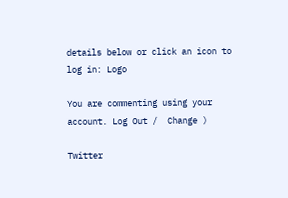details below or click an icon to log in: Logo

You are commenting using your account. Log Out /  Change )

Twitter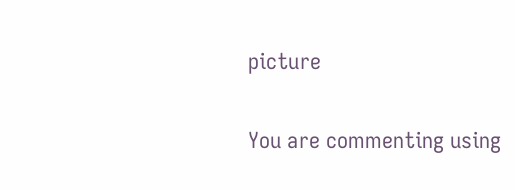picture

You are commenting using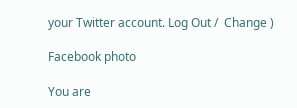your Twitter account. Log Out /  Change )

Facebook photo

You are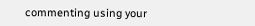commenting using your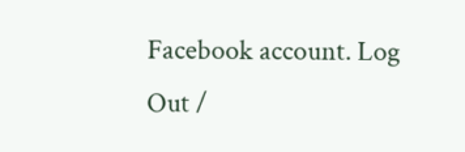Facebook account. Log Out /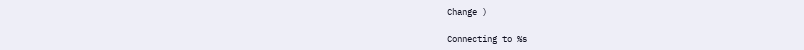Change )

Connecting to %s